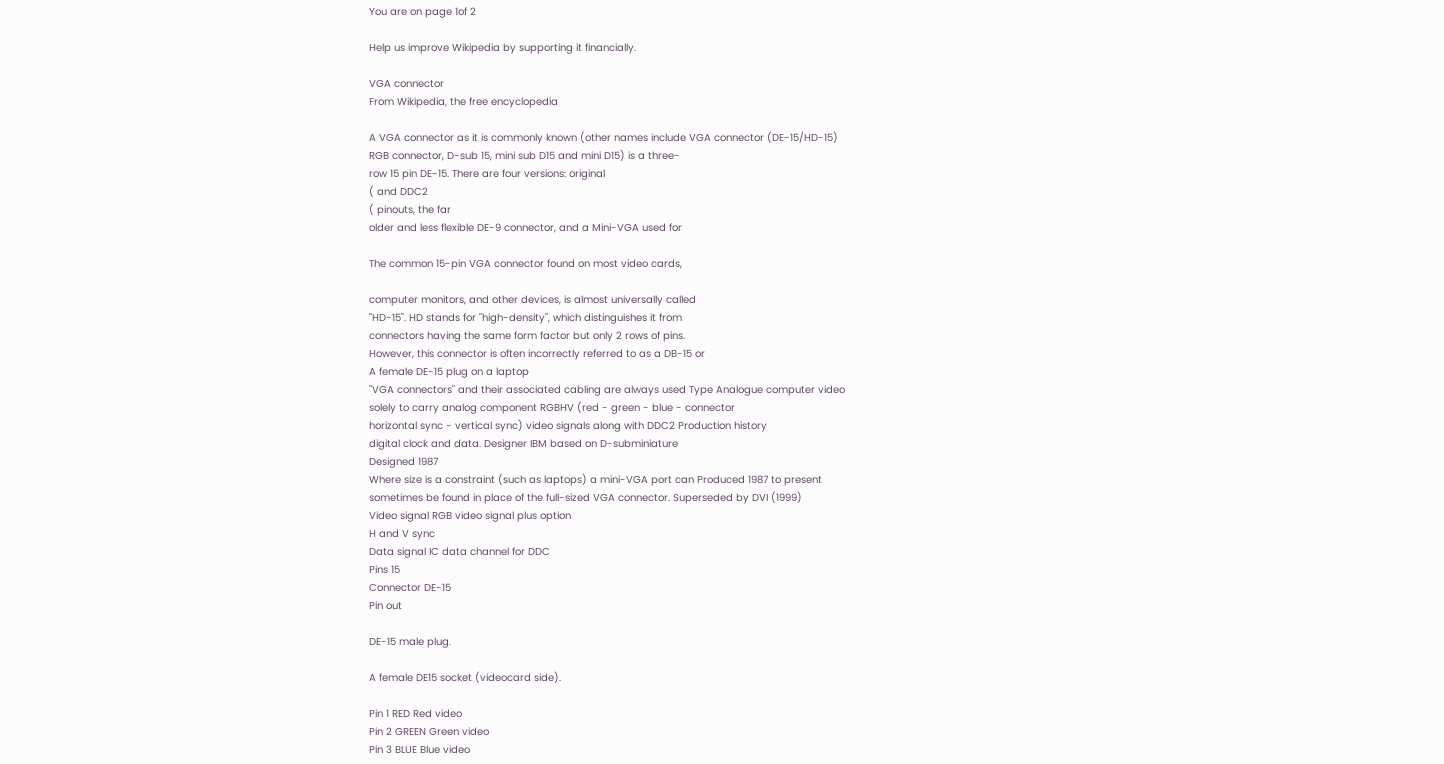You are on page 1of 2

Help us improve Wikipedia by supporting it financially.

VGA connector
From Wikipedia, the free encyclopedia

A VGA connector as it is commonly known (other names include VGA connector (DE-15/HD-15)
RGB connector, D-sub 15, mini sub D15 and mini D15) is a three-
row 15 pin DE-15. There are four versions: original
( and DDC2
( pinouts, the far
older and less flexible DE-9 connector, and a Mini-VGA used for

The common 15-pin VGA connector found on most video cards,

computer monitors, and other devices, is almost universally called
"HD-15". HD stands for "high-density", which distinguishes it from
connectors having the same form factor but only 2 rows of pins.
However, this connector is often incorrectly referred to as a DB-15 or
A female DE-15 plug on a laptop
"VGA connectors" and their associated cabling are always used Type Analogue computer video
solely to carry analog component RGBHV (red - green - blue - connector
horizontal sync - vertical sync) video signals along with DDC2 Production history
digital clock and data. Designer IBM based on D-subminiature
Designed 1987
Where size is a constraint (such as laptops) a mini-VGA port can Produced 1987 to present
sometimes be found in place of the full-sized VGA connector. Superseded by DVI (1999)
Video signal RGB video signal plus option
H and V sync
Data signal IC data channel for DDC
Pins 15
Connector DE-15
Pin out

DE-15 male plug.

A female DE15 socket (videocard side).

Pin 1 RED Red video
Pin 2 GREEN Green video
Pin 3 BLUE Blue video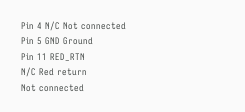Pin 4 N/C Not connected
Pin 5 GND Ground
Pin 11 RED_RTN
N/C Red return
Not connected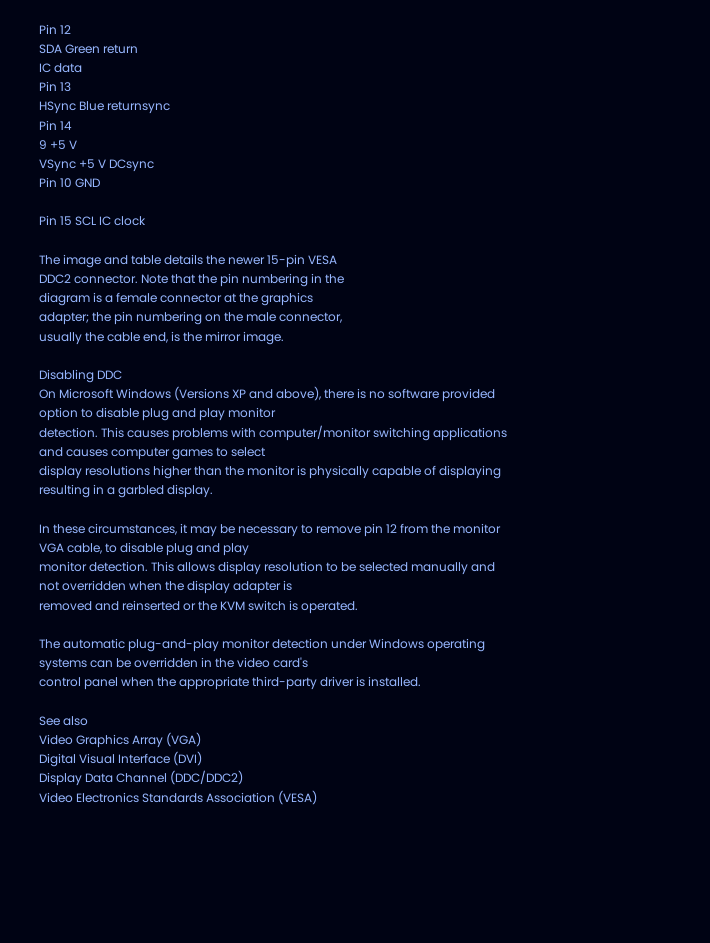Pin 12
SDA Green return
IC data
Pin 13
HSync Blue returnsync
Pin 14
9 +5 V
VSync +5 V DCsync
Pin 10 GND

Pin 15 SCL IC clock

The image and table details the newer 15-pin VESA
DDC2 connector. Note that the pin numbering in the
diagram is a female connector at the graphics
adapter; the pin numbering on the male connector,
usually the cable end, is the mirror image.

Disabling DDC
On Microsoft Windows (Versions XP and above), there is no software provided option to disable plug and play monitor
detection. This causes problems with computer/monitor switching applications and causes computer games to select
display resolutions higher than the monitor is physically capable of displaying resulting in a garbled display.

In these circumstances, it may be necessary to remove pin 12 from the monitor VGA cable, to disable plug and play
monitor detection. This allows display resolution to be selected manually and not overridden when the display adapter is
removed and reinserted or the KVM switch is operated.

The automatic plug-and-play monitor detection under Windows operating systems can be overridden in the video card's
control panel when the appropriate third-party driver is installed.

See also
Video Graphics Array (VGA)
Digital Visual Interface (DVI)
Display Data Channel (DDC/DDC2)
Video Electronics Standards Association (VESA)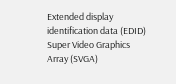Extended display identification data (EDID)
Super Video Graphics Array (SVGA)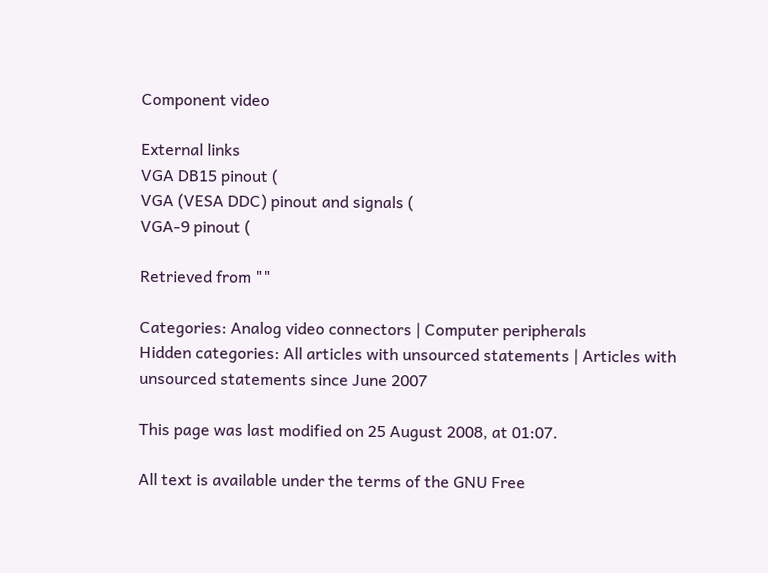Component video

External links
VGA DB15 pinout (
VGA (VESA DDC) pinout and signals (
VGA-9 pinout (

Retrieved from ""

Categories: Analog video connectors | Computer peripherals
Hidden categories: All articles with unsourced statements | Articles with unsourced statements since June 2007

This page was last modified on 25 August 2008, at 01:07.

All text is available under the terms of the GNU Free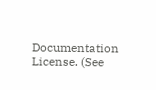Documentation License. (See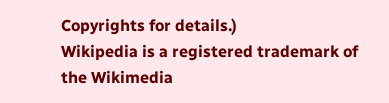Copyrights for details.)
Wikipedia is a registered trademark of the Wikimedia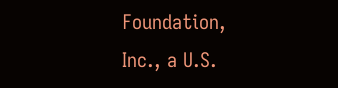Foundation, Inc., a U.S.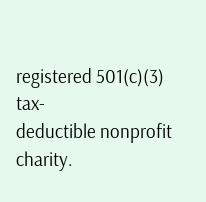registered 501(c)(3) tax-
deductible nonprofit charity.